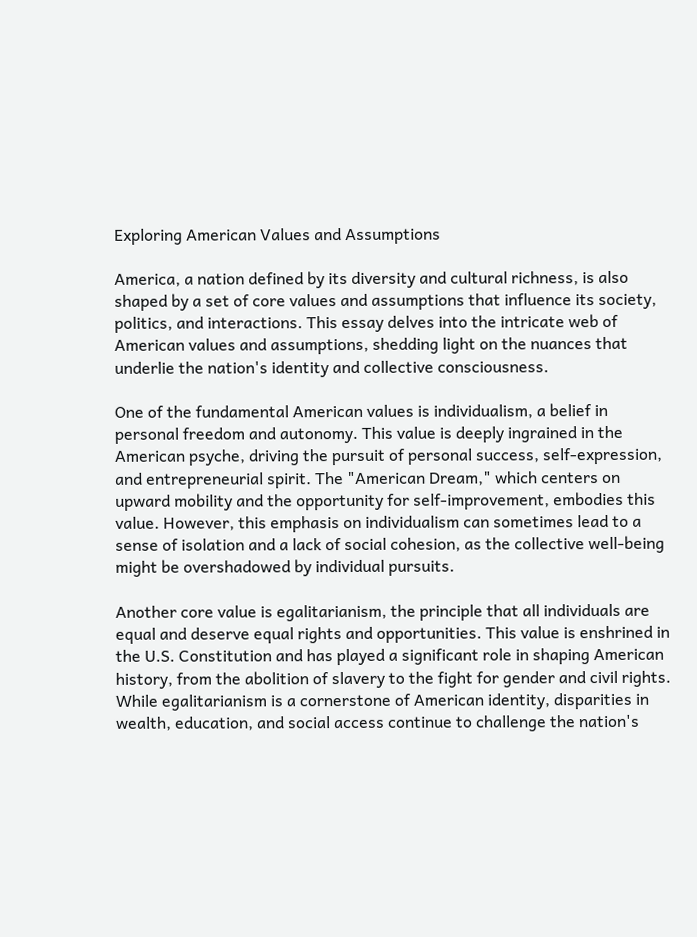Exploring American Values and Assumptions

America, a nation defined by its diversity and cultural richness, is also shaped by a set of core values and assumptions that influence its society, politics, and interactions. This essay delves into the intricate web of American values and assumptions, shedding light on the nuances that underlie the nation's identity and collective consciousness.

One of the fundamental American values is individualism, a belief in personal freedom and autonomy. This value is deeply ingrained in the American psyche, driving the pursuit of personal success, self-expression, and entrepreneurial spirit. The "American Dream," which centers on upward mobility and the opportunity for self-improvement, embodies this value. However, this emphasis on individualism can sometimes lead to a sense of isolation and a lack of social cohesion, as the collective well-being might be overshadowed by individual pursuits.

Another core value is egalitarianism, the principle that all individuals are equal and deserve equal rights and opportunities. This value is enshrined in the U.S. Constitution and has played a significant role in shaping American history, from the abolition of slavery to the fight for gender and civil rights. While egalitarianism is a cornerstone of American identity, disparities in wealth, education, and social access continue to challenge the nation's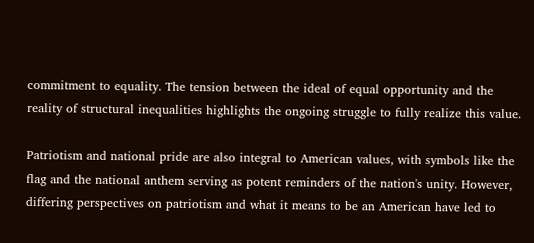commitment to equality. The tension between the ideal of equal opportunity and the reality of structural inequalities highlights the ongoing struggle to fully realize this value.

Patriotism and national pride are also integral to American values, with symbols like the flag and the national anthem serving as potent reminders of the nation's unity. However, differing perspectives on patriotism and what it means to be an American have led to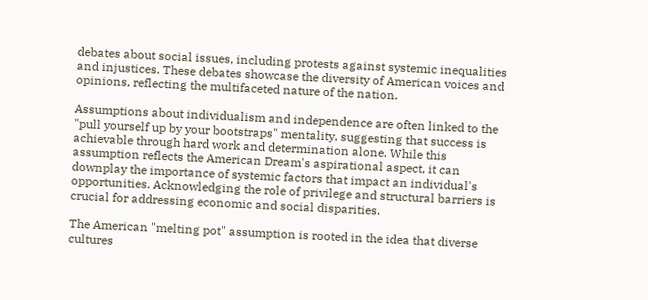debates about social issues, including protests against systemic inequalities and injustices. These debates showcase the diversity of American voices and opinions, reflecting the multifaceted nature of the nation.

Assumptions about individualism and independence are often linked to the "pull yourself up by your bootstraps" mentality, suggesting that success is achievable through hard work and determination alone. While this assumption reflects the American Dream's aspirational aspect, it can downplay the importance of systemic factors that impact an individual's opportunities. Acknowledging the role of privilege and structural barriers is crucial for addressing economic and social disparities.

The American "melting pot" assumption is rooted in the idea that diverse cultures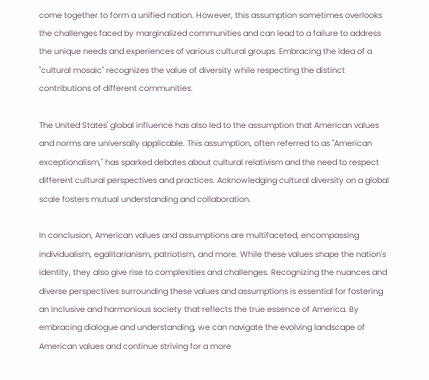come together to form a unified nation. However, this assumption sometimes overlooks the challenges faced by marginalized communities and can lead to a failure to address the unique needs and experiences of various cultural groups. Embracing the idea of a "cultural mosaic" recognizes the value of diversity while respecting the distinct contributions of different communities.

The United States' global influence has also led to the assumption that American values and norms are universally applicable. This assumption, often referred to as "American exceptionalism," has sparked debates about cultural relativism and the need to respect different cultural perspectives and practices. Acknowledging cultural diversity on a global scale fosters mutual understanding and collaboration.

In conclusion, American values and assumptions are multifaceted, encompassing individualism, egalitarianism, patriotism, and more. While these values shape the nation's identity, they also give rise to complexities and challenges. Recognizing the nuances and diverse perspectives surrounding these values and assumptions is essential for fostering an inclusive and harmonious society that reflects the true essence of America. By embracing dialogue and understanding, we can navigate the evolving landscape of American values and continue striving for a more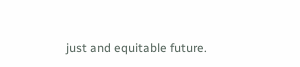just and equitable future.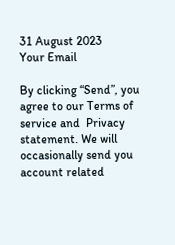31 August 2023
Your Email

By clicking “Send”, you agree to our Terms of service and  Privacy statement. We will occasionally send you account related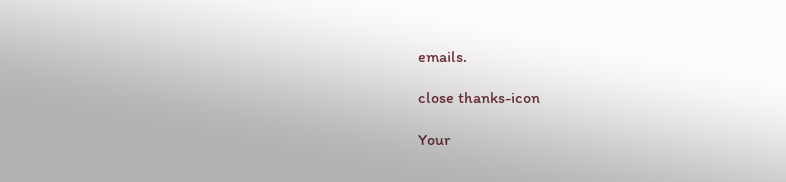emails.

close thanks-icon

Your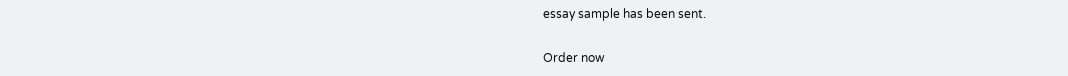essay sample has been sent.

Order now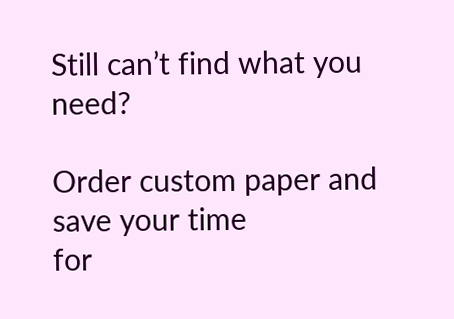Still can’t find what you need?

Order custom paper and save your time
for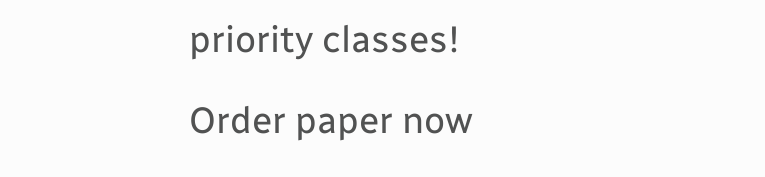priority classes!

Order paper now